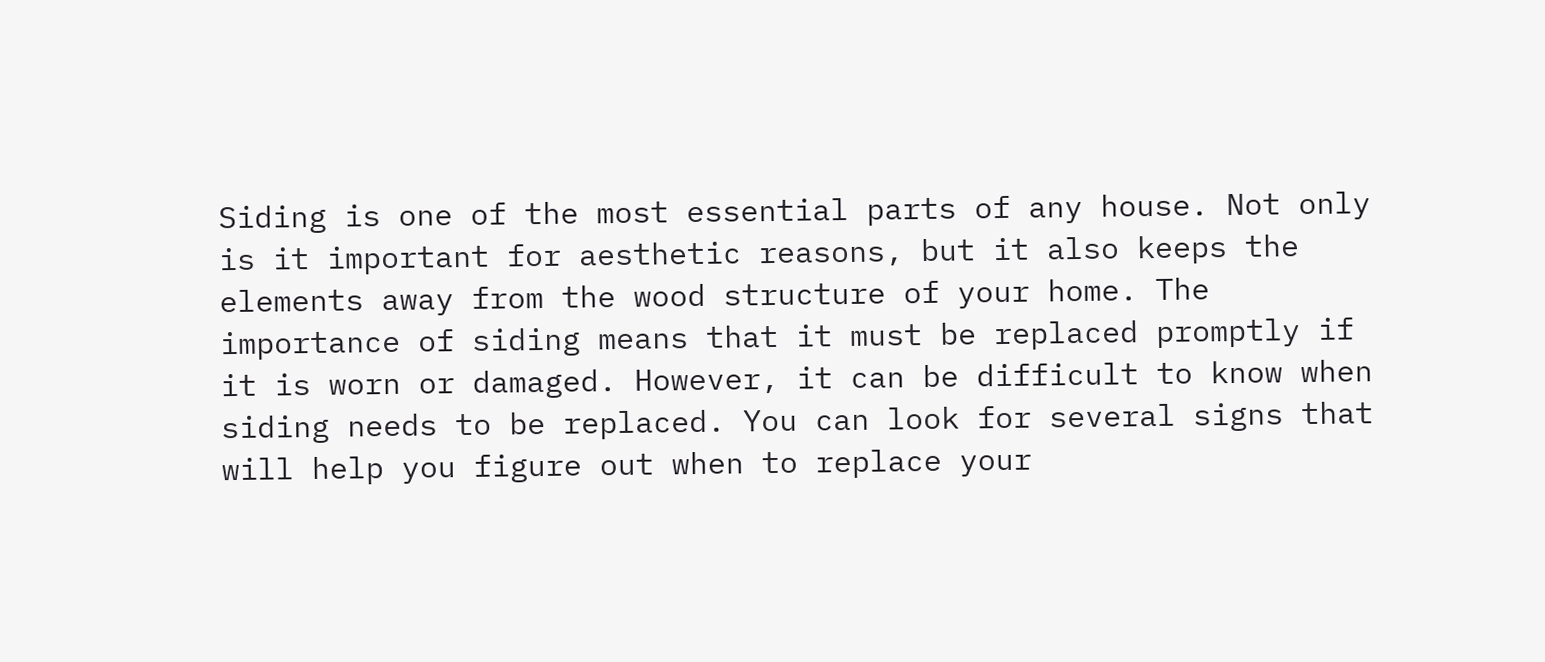Siding is one of the most essential parts of any house. Not only is it important for aesthetic reasons, but it also keeps the elements away from the wood structure of your home. The importance of siding means that it must be replaced promptly if it is worn or damaged. However, it can be difficult to know when siding needs to be replaced. You can look for several signs that will help you figure out when to replace your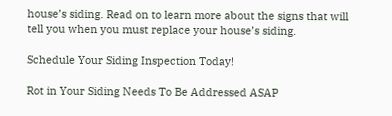house’s siding. Read on to learn more about the signs that will tell you when you must replace your house’s siding.

Schedule Your Siding Inspection Today!

Rot in Your Siding Needs To Be Addressed ASAP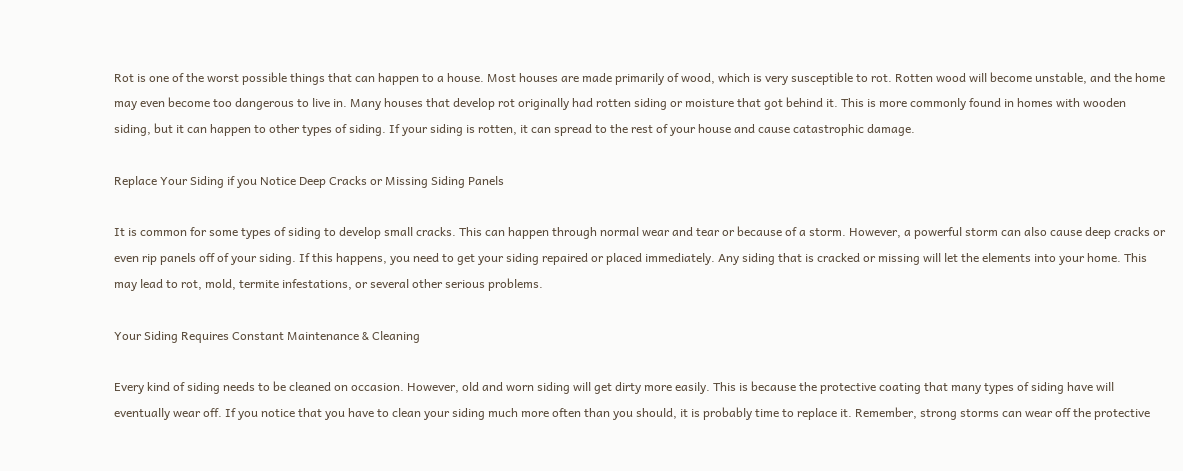Rot is one of the worst possible things that can happen to a house. Most houses are made primarily of wood, which is very susceptible to rot. Rotten wood will become unstable, and the home may even become too dangerous to live in. Many houses that develop rot originally had rotten siding or moisture that got behind it. This is more commonly found in homes with wooden siding, but it can happen to other types of siding. If your siding is rotten, it can spread to the rest of your house and cause catastrophic damage.

Replace Your Siding if you Notice Deep Cracks or Missing Siding Panels

It is common for some types of siding to develop small cracks. This can happen through normal wear and tear or because of a storm. However, a powerful storm can also cause deep cracks or even rip panels off of your siding. If this happens, you need to get your siding repaired or placed immediately. Any siding that is cracked or missing will let the elements into your home. This may lead to rot, mold, termite infestations, or several other serious problems.

Your Siding Requires Constant Maintenance & Cleaning

Every kind of siding needs to be cleaned on occasion. However, old and worn siding will get dirty more easily. This is because the protective coating that many types of siding have will eventually wear off. If you notice that you have to clean your siding much more often than you should, it is probably time to replace it. Remember, strong storms can wear off the protective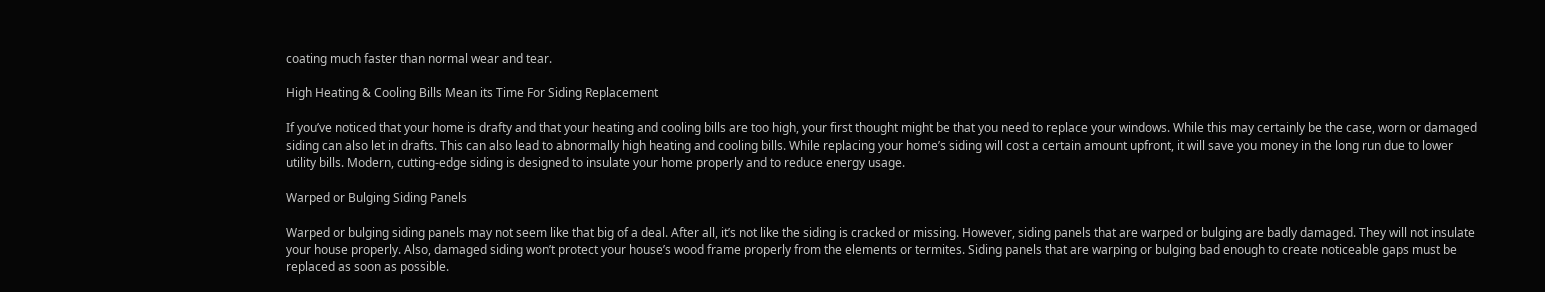coating much faster than normal wear and tear.

High Heating & Cooling Bills Mean its Time For Siding Replacement

If you’ve noticed that your home is drafty and that your heating and cooling bills are too high, your first thought might be that you need to replace your windows. While this may certainly be the case, worn or damaged siding can also let in drafts. This can also lead to abnormally high heating and cooling bills. While replacing your home’s siding will cost a certain amount upfront, it will save you money in the long run due to lower utility bills. Modern, cutting-edge siding is designed to insulate your home properly and to reduce energy usage.

Warped or Bulging Siding Panels

Warped or bulging siding panels may not seem like that big of a deal. After all, it’s not like the siding is cracked or missing. However, siding panels that are warped or bulging are badly damaged. They will not insulate your house properly. Also, damaged siding won’t protect your house’s wood frame properly from the elements or termites. Siding panels that are warping or bulging bad enough to create noticeable gaps must be replaced as soon as possible.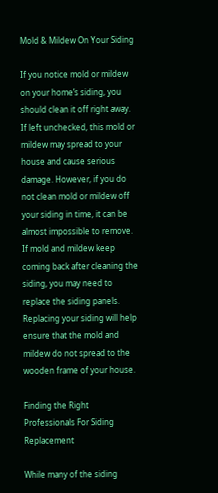Mold & Mildew On Your Siding

If you notice mold or mildew on your home’s siding, you should clean it off right away. If left unchecked, this mold or mildew may spread to your house and cause serious damage. However, if you do not clean mold or mildew off your siding in time, it can be almost impossible to remove. If mold and mildew keep coming back after cleaning the siding, you may need to replace the siding panels. Replacing your siding will help ensure that the mold and mildew do not spread to the wooden frame of your house.

Finding the Right Professionals For Siding Replacement

While many of the siding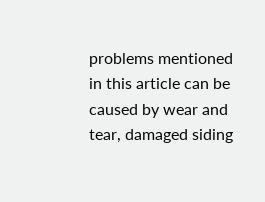problems mentioned in this article can be caused by wear and tear, damaged siding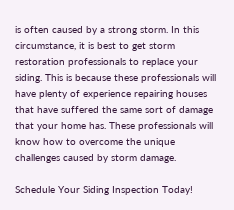is often caused by a strong storm. In this circumstance, it is best to get storm restoration professionals to replace your siding. This is because these professionals will have plenty of experience repairing houses that have suffered the same sort of damage that your home has. These professionals will know how to overcome the unique challenges caused by storm damage.

Schedule Your Siding Inspection Today!